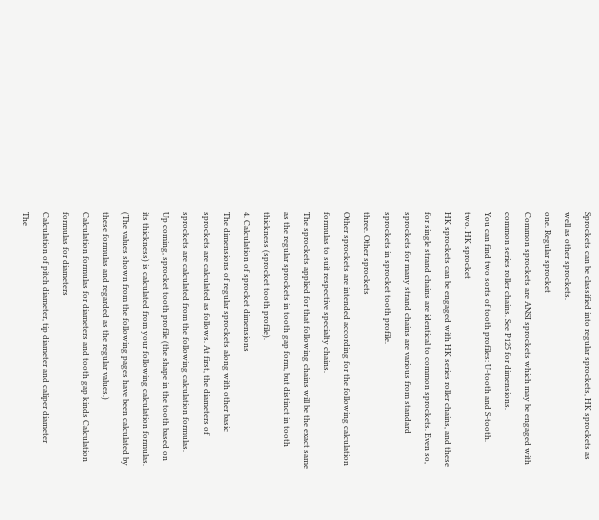Sprockets can be classified into regular sprockets, HK sprockets as well as other sprockets.
one. Regular sprocket
Common sprockets are ANSI sprockets which may be engaged with common series roller chains. See P125 for dimensions.
You can find two sorts of tooth profiles: U-tooth and S-tooth.
two. HK sprocket
HK sprockets can be engaged with HK series roller chains, and these for single strand chains are identical to common sprockets. Even so, sprockets for many strand chains are various from standard sprockets in sprocket tooth profile.
three. Other sprockets
Other sprockets are intended according for the following calculation formulas to suit respective specialty chains.
The sprockets applied for that following chains will be the exact same as the regular sprockets in tooth gap form, but distinct in tooth thickness (sprocket tooth profile).
4. Calculation of sprocket dimensions
The dimensions of regular sprockets along with other basic sprockets are calculated as follows. At first, the diameters of sprockets are calculated from the following calculation formulas.
Up coming, sprocket tooth profile (the shape in the tooth based on its thickness) is calculated from your following calculation formulas. (The values shown from the following pages have been calculated by these formulas and regarded as the regular values.)
Calculation formulas for diameters and tooth gap kinds Calculation formulas for diameters
Calculation of pitch diameter, tip diameter and caliper diameter
The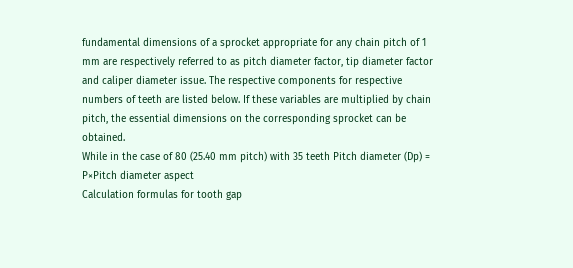fundamental dimensions of a sprocket appropriate for any chain pitch of 1 mm are respectively referred to as pitch diameter factor, tip diameter factor and caliper diameter issue. The respective components for respective numbers of teeth are listed below. If these variables are multiplied by chain pitch, the essential dimensions on the corresponding sprocket can be obtained.
While in the case of 80 (25.40 mm pitch) with 35 teeth Pitch diameter (Dp) = P×Pitch diameter aspect
Calculation formulas for tooth gap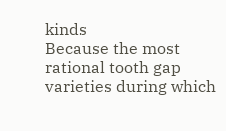kinds
Because the most rational tooth gap varieties during which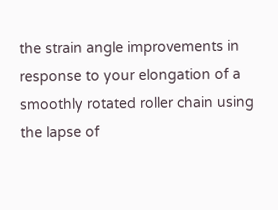the strain angle improvements in response to your elongation of a smoothly rotated roller chain using the lapse of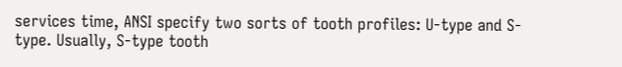services time, ANSI specify two sorts of tooth profiles: U-type and S-type. Usually, S-type tooth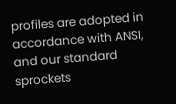profiles are adopted in accordance with ANSI, and our standard sprockets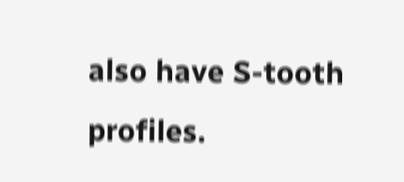also have S-tooth profiles.